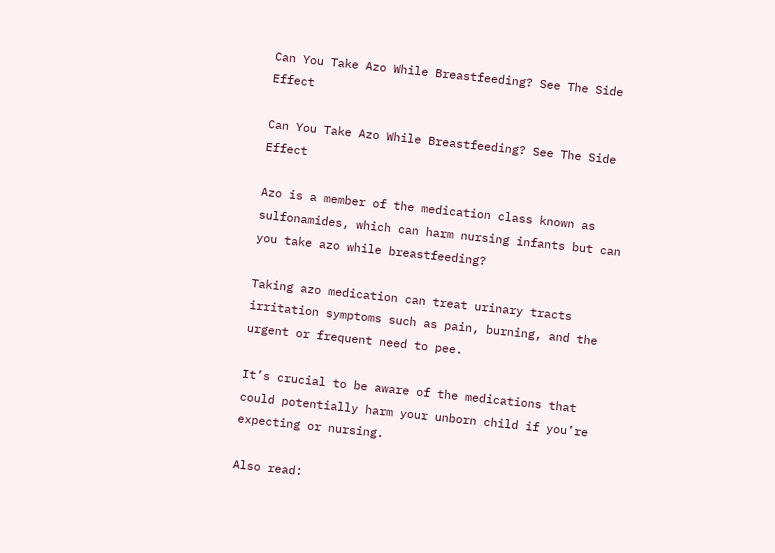Can You Take Azo While Breastfeeding? See The Side Effect

Can You Take Azo While Breastfeeding? See The Side Effect

Azo is a member of the medication class known as sulfonamides, which can harm nursing infants but can you take azo while breastfeeding?

Taking azo medication can treat urinary tracts irritation symptoms such as pain, burning, and the urgent or frequent need to pee.

It’s crucial to be aware of the medications that could potentially harm your unborn child if you’re expecting or nursing.

Also read: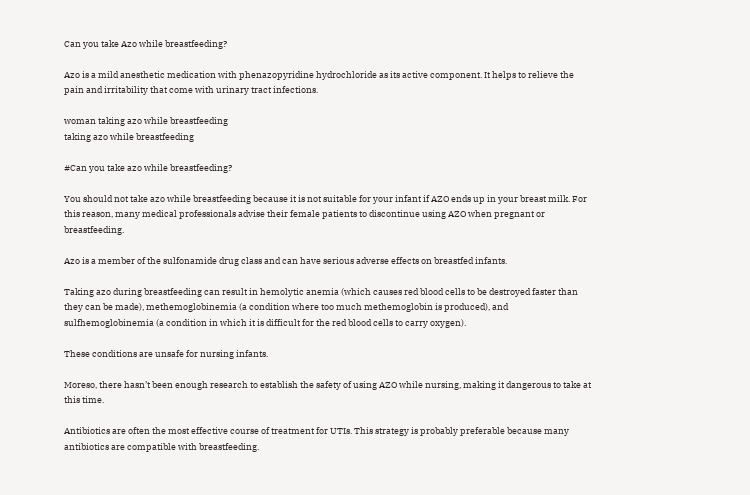Can you take Azo while breastfeeding?

Azo is a mild anesthetic medication with phenazopyridine hydrochloride as its active component. It helps to relieve the pain and irritability that come with urinary tract infections.

woman taking azo while breastfeeding
taking azo while breastfeeding

#Can you take azo while breastfeeding?

You should not take azo while breastfeeding because it is not suitable for your infant if AZO ends up in your breast milk. For this reason, many medical professionals advise their female patients to discontinue using AZO when pregnant or breastfeeding.

Azo is a member of the sulfonamide drug class and can have serious adverse effects on breastfed infants.

Taking azo during breastfeeding can result in hemolytic anemia (which causes red blood cells to be destroyed faster than they can be made), methemoglobinemia (a condition where too much methemoglobin is produced), and sulfhemoglobinemia (a condition in which it is difficult for the red blood cells to carry oxygen).

These conditions are unsafe for nursing infants.

Moreso, there hasn’t been enough research to establish the safety of using AZO while nursing, making it dangerous to take at this time.

Antibiotics are often the most effective course of treatment for UTIs. This strategy is probably preferable because many antibiotics are compatible with breastfeeding.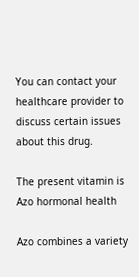You can contact your healthcare provider to discuss certain issues about this drug.

The present vitamin is Azo hormonal health

Azo combines a variety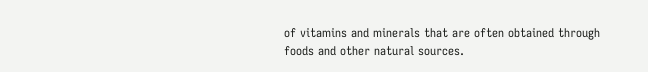of vitamins and minerals that are often obtained through foods and other natural sources.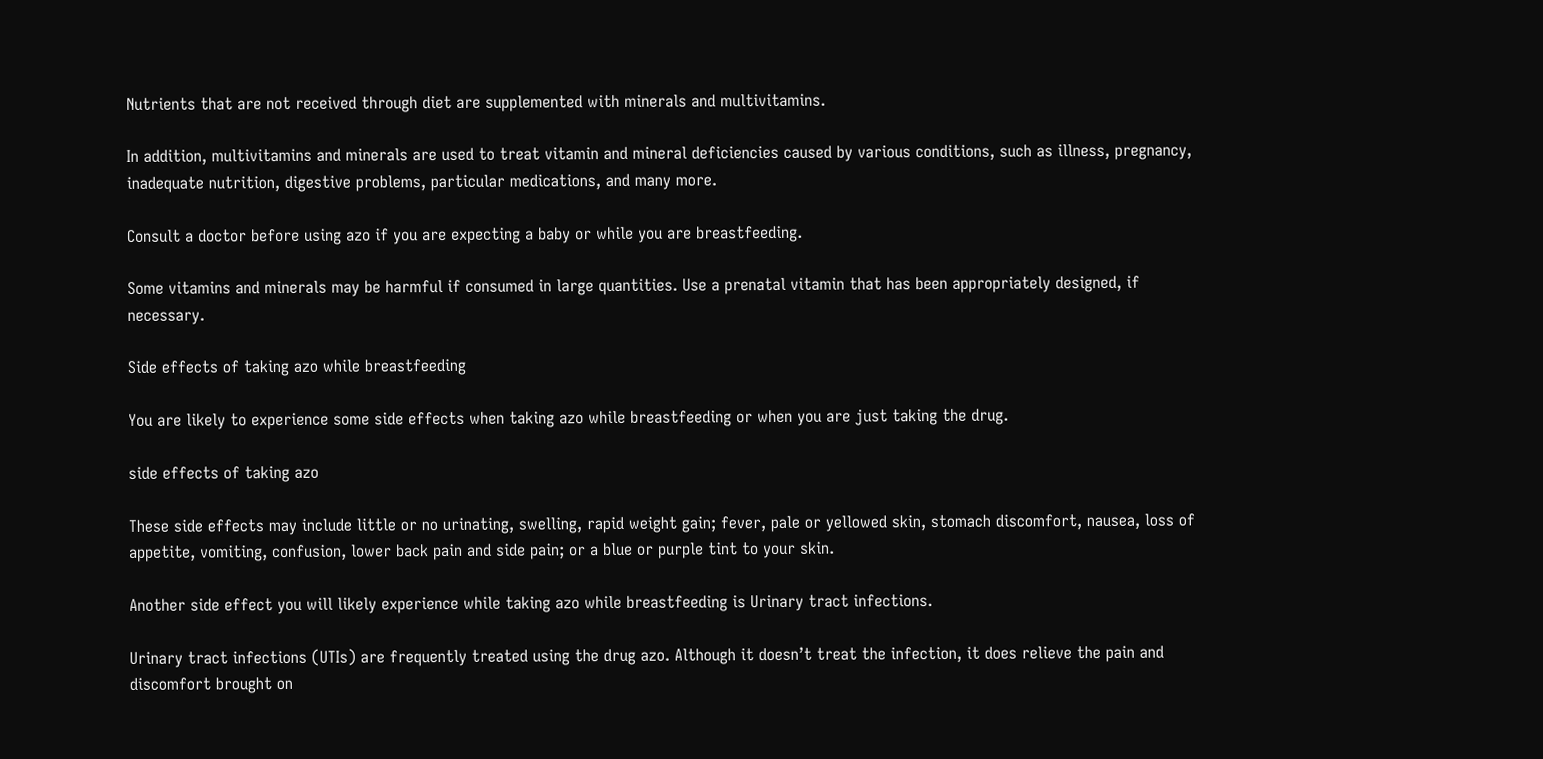Nutrients that are not received through diet are supplemented with minerals and multivitamins.

In addition, multivitamins and minerals are used to treat vitamin and mineral deficiencies caused by various conditions, such as illness, pregnancy, inadequate nutrition, digestive problems, particular medications, and many more.

Consult a doctor before using azo if you are expecting a baby or while you are breastfeeding.

Some vitamins and minerals may be harmful if consumed in large quantities. Use a prenatal vitamin that has been appropriately designed, if necessary.

Side effects of taking azo while breastfeeding

You are likely to experience some side effects when taking azo while breastfeeding or when you are just taking the drug.

side effects of taking azo

These side effects may include little or no urinating, swelling, rapid weight gain; fever, pale or yellowed skin, stomach discomfort, nausea, loss of appetite, vomiting, confusion, lower back pain and side pain; or a blue or purple tint to your skin.

Another side effect you will likely experience while taking azo while breastfeeding is Urinary tract infections.

Urinary tract infections (UTIs) are frequently treated using the drug azo. Although it doesn’t treat the infection, it does relieve the pain and discomfort brought on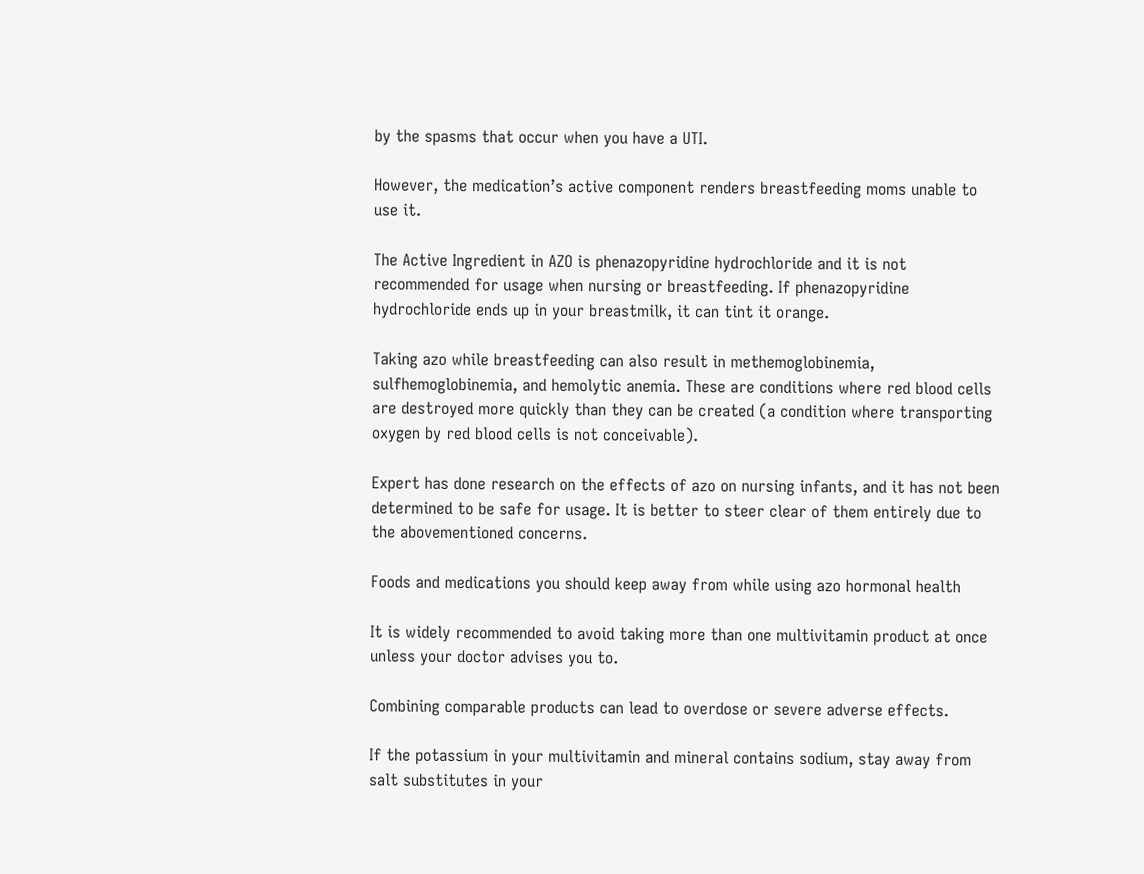by the spasms that occur when you have a UTI.

However, the medication’s active component renders breastfeeding moms unable to use it.

The Active Ingredient in AZO is phenazopyridine hydrochloride and it is not recommended for usage when nursing or breastfeeding. If phenazopyridine hydrochloride ends up in your breastmilk, it can tint it orange.

Taking azo while breastfeeding can also result in methemoglobinemia, sulfhemoglobinemia, and hemolytic anemia. These are conditions where red blood cells are destroyed more quickly than they can be created (a condition where transporting oxygen by red blood cells is not conceivable).

Expert has done research on the effects of azo on nursing infants, and it has not been determined to be safe for usage. It is better to steer clear of them entirely due to the abovementioned concerns.

Foods and medications you should keep away from while using azo hormonal health

It is widely recommended to avoid taking more than one multivitamin product at once unless your doctor advises you to.

Combining comparable products can lead to overdose or severe adverse effects.

If the potassium in your multivitamin and mineral contains sodium, stay away from salt substitutes in your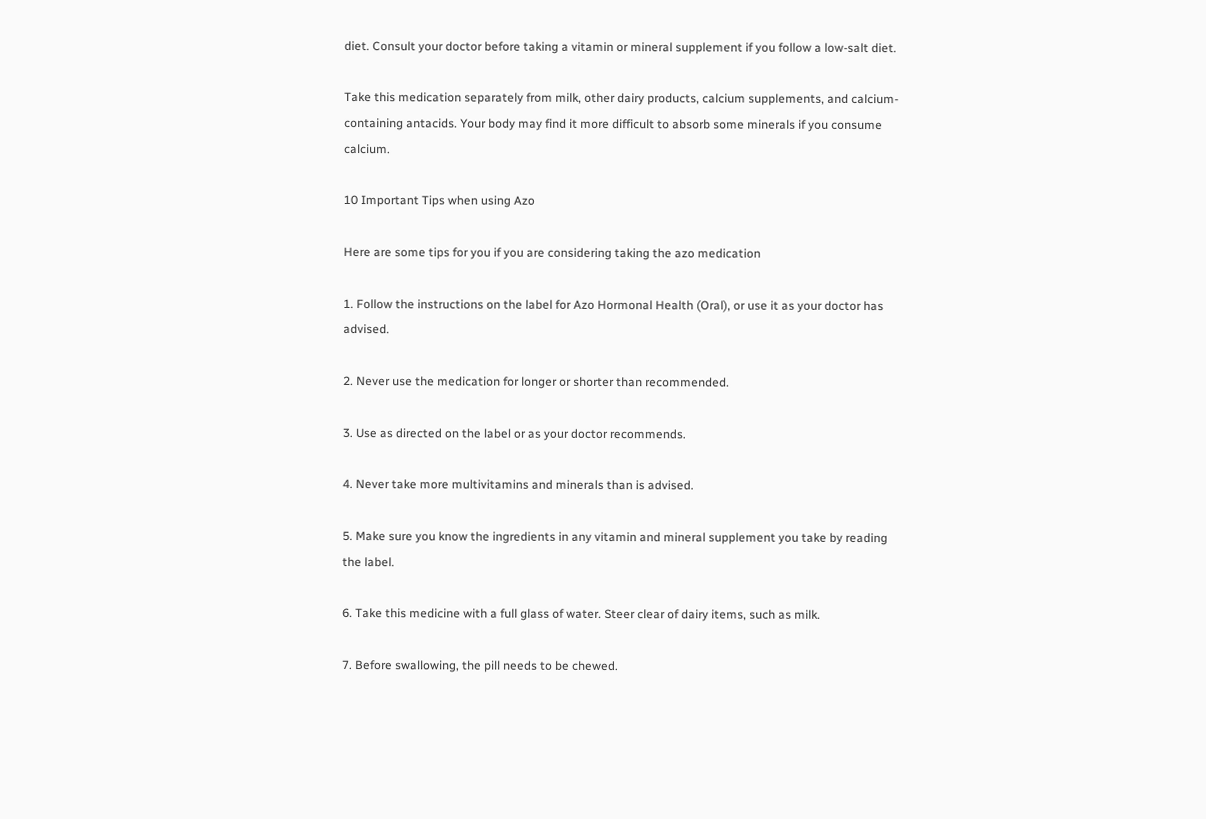diet. Consult your doctor before taking a vitamin or mineral supplement if you follow a low-salt diet.

Take this medication separately from milk, other dairy products, calcium supplements, and calcium-containing antacids. Your body may find it more difficult to absorb some minerals if you consume calcium.

10 Important Tips when using Azo

Here are some tips for you if you are considering taking the azo medication

1. Follow the instructions on the label for Azo Hormonal Health (Oral), or use it as your doctor has advised.

2. Never use the medication for longer or shorter than recommended.

3. Use as directed on the label or as your doctor recommends.

4. Never take more multivitamins and minerals than is advised.

5. Make sure you know the ingredients in any vitamin and mineral supplement you take by reading the label.

6. Take this medicine with a full glass of water. Steer clear of dairy items, such as milk.

7. Before swallowing, the pill needs to be chewed.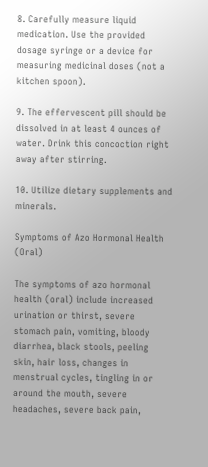8. Carefully measure liquid medication. Use the provided dosage syringe or a device for measuring medicinal doses (not a kitchen spoon).

9. The effervescent pill should be dissolved in at least 4 ounces of water. Drink this concoction right away after stirring.

10. Utilize dietary supplements and minerals.

Symptoms of Azo Hormonal Health (Oral)

The symptoms of azo hormonal health (oral) include increased urination or thirst, severe stomach pain, vomiting, bloody diarrhea, black stools, peeling skin, hair loss, changes in menstrual cycles, tingling in or around the mouth, severe headaches, severe back pain,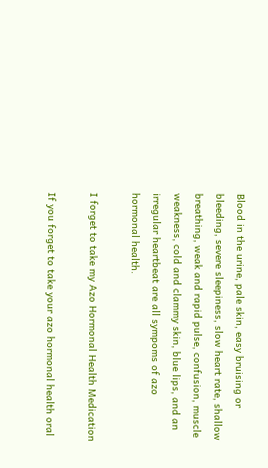Blood in the urine, pale skin, easy bruising or bleeding, severe sleepiness, slow heart rate, shallow breathing, weak and rapid pulse, confusion, muscle weakness, cold and clammy skin, blue lips, and an irregular heartbeat are all sympoms of azo hormonal health.

I forget to take my Azo Hormonal Health Medication

If you forget to take your azo hormonal health oral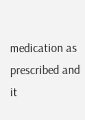medication as prescribed and it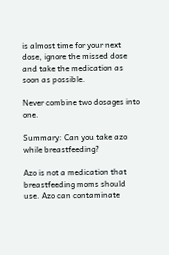is almost time for your next dose, ignore the missed dose and take the medication as soon as possible.

Never combine two dosages into one.

Summary: Can you take azo while breastfeeding?

Azo is not a medication that breastfeeding moms should use. Azo can contaminate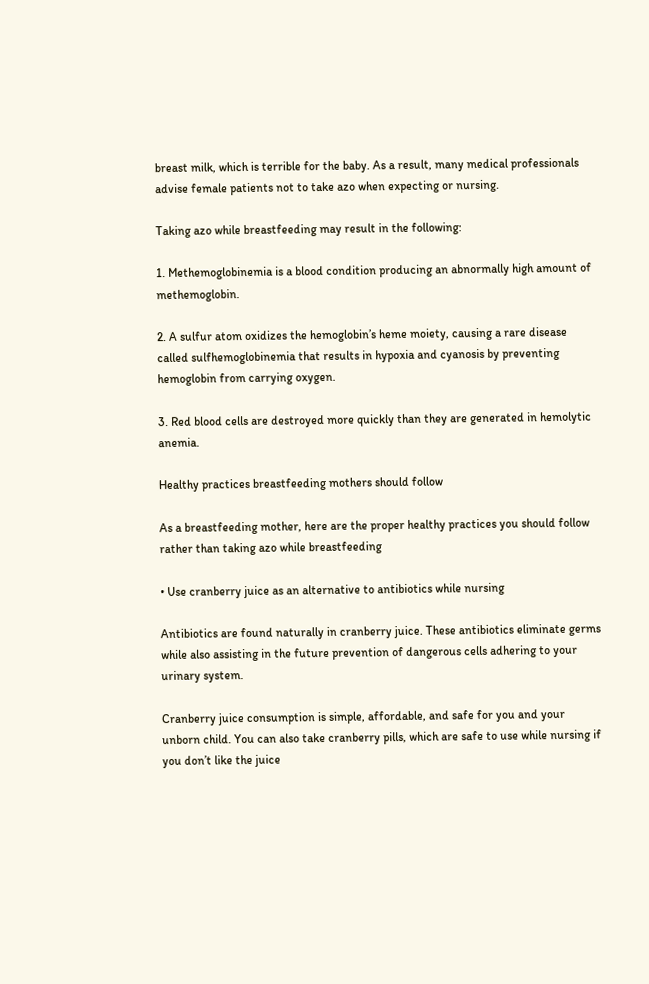breast milk, which is terrible for the baby. As a result, many medical professionals advise female patients not to take azo when expecting or nursing.

Taking azo while breastfeeding may result in the following:

1. Methemoglobinemia is a blood condition producing an abnormally high amount of methemoglobin.

2. A sulfur atom oxidizes the hemoglobin’s heme moiety, causing a rare disease called sulfhemoglobinemia that results in hypoxia and cyanosis by preventing hemoglobin from carrying oxygen.

3. Red blood cells are destroyed more quickly than they are generated in hemolytic anemia.

Healthy practices breastfeeding mothers should follow

As a breastfeeding mother, here are the proper healthy practices you should follow rather than taking azo while breastfeeding

• Use cranberry juice as an alternative to antibiotics while nursing

Antibiotics are found naturally in cranberry juice. These antibiotics eliminate germs while also assisting in the future prevention of dangerous cells adhering to your urinary system.

Cranberry juice consumption is simple, affordable, and safe for you and your unborn child. You can also take cranberry pills, which are safe to use while nursing if you don’t like the juice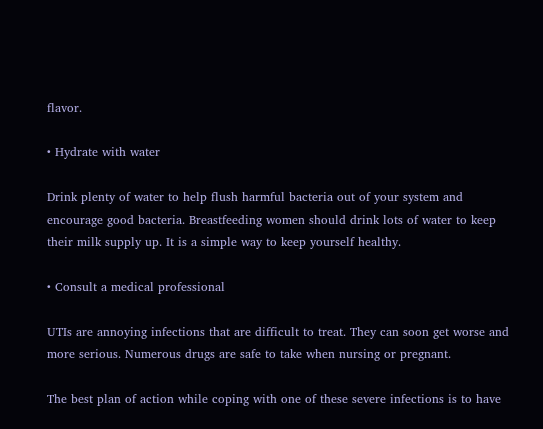flavor.

• Hydrate with water

Drink plenty of water to help flush harmful bacteria out of your system and encourage good bacteria. Breastfeeding women should drink lots of water to keep their milk supply up. It is a simple way to keep yourself healthy.

• Consult a medical professional

UTIs are annoying infections that are difficult to treat. They can soon get worse and more serious. Numerous drugs are safe to take when nursing or pregnant.

The best plan of action while coping with one of these severe infections is to have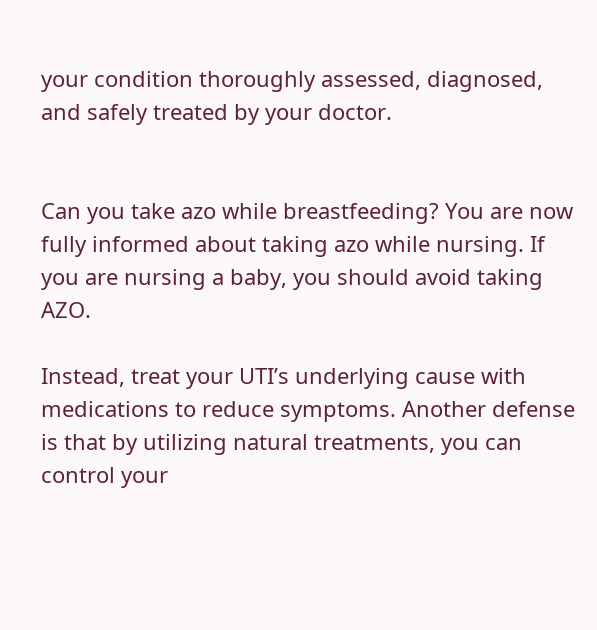your condition thoroughly assessed, diagnosed, and safely treated by your doctor.


Can you take azo while breastfeeding? You are now fully informed about taking azo while nursing. If you are nursing a baby, you should avoid taking AZO.

Instead, treat your UTI’s underlying cause with medications to reduce symptoms. Another defense is that by utilizing natural treatments, you can control your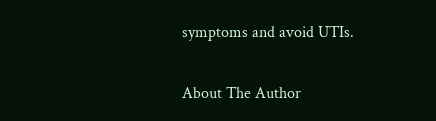symptoms and avoid UTIs.

About The Author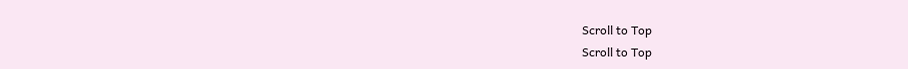Scroll to Top
Scroll to Top